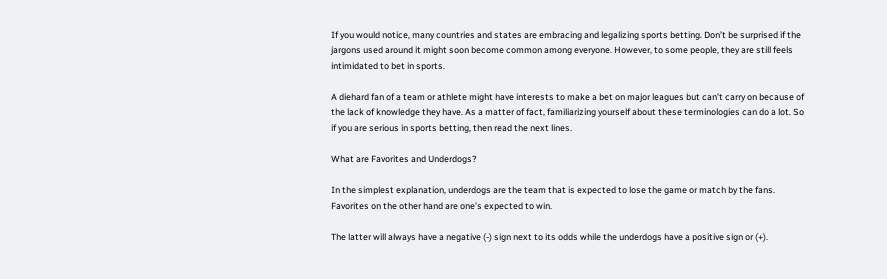If you would notice, many countries and states are embracing and legalizing sports betting. Don’t be surprised if the jargons used around it might soon become common among everyone. However, to some people, they are still feels intimidated to bet in sports.

A diehard fan of a team or athlete might have interests to make a bet on major leagues but can’t carry on because of the lack of knowledge they have. As a matter of fact, familiarizing yourself about these terminologies can do a lot. So if you are serious in sports betting, then read the next lines.

What are Favorites and Underdogs?

In the simplest explanation, underdogs are the team that is expected to lose the game or match by the fans. Favorites on the other hand are one’s expected to win.

The latter will always have a negative (-) sign next to its odds while the underdogs have a positive sign or (+).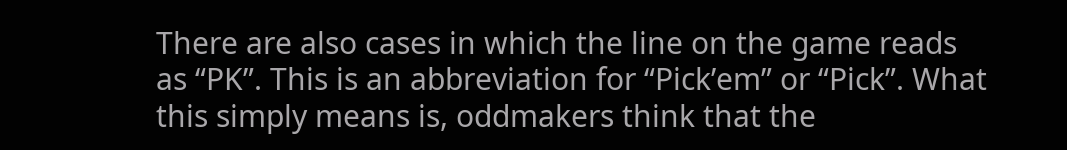There are also cases in which the line on the game reads as “PK”. This is an abbreviation for “Pick’em” or “Pick”. What this simply means is, oddmakers think that the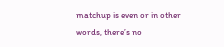matchup is even or in other words, there’s no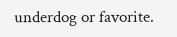underdog or favorite.